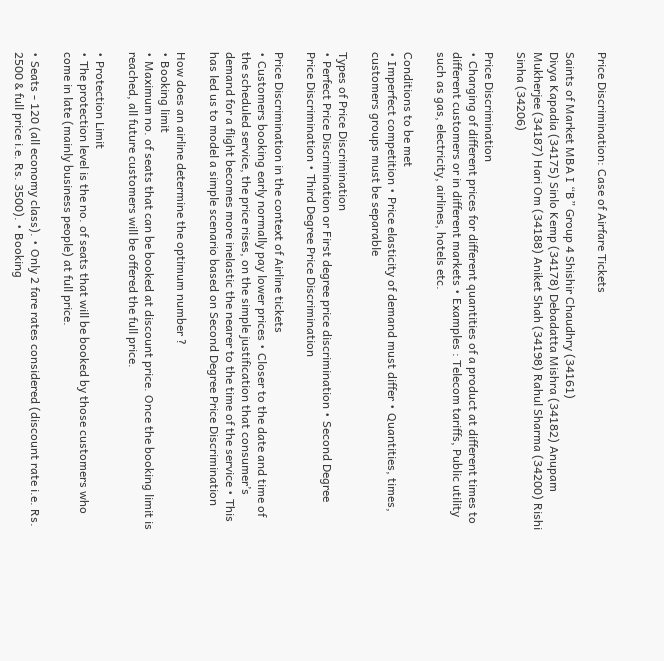Price Discrimination: Case of Airfare Tickets

Saints of Market MBA I “B” Group 4 Shishir Chaudhry (34161)
Divya Kapadia (34175) Sinlo Kemp (34178) Debadatta Mishra (34182) Anupam Mukherjee (34187) Hari Om (34188) Aniket Shah (34198) Rahul Sharma (34200) Rishi Sinha (34206)

Price Discrimination
• Charging of different prices for different quantities of a product at different times to different customers or in different markets • Examples : Telecom tariffs, Public utility such as gas, electricity, airlines, hotels etc.

Conditions to be met
• Imperfect competition • Price elasticity of demand must differ • Quantities, times, customers groups must be separable

Types of Price Discrimination
• Perfect Price Discrimination or First degree price discrimination • Second Degree Price Discrimination • Third Degree Price Discrimination

Price Discrimination in the context of Airline tickets
• Customers booking early normally pay lower prices • Closer to the date and time of the scheduled service, the price rises, on the simple justification that consumer’s demand for a flight becomes more inelastic the nearer to the time of the service • This has led us to model a simple scenario based on Second Degree Price Discrimination

How does an airline determine the optimum number ?
• Booking limit
• Maximum no. of seats that can be booked at discount price. Once the booking limit is reached, all future customers will be offered the full price.

• Protection Limit
• The protection level is the no. of seats that will be booked by those customers who come in late (mainly business people) at full price.

• Seats - 120 (all economy class). • Only 2 fare rates considered (discount rate i.e. Rs. 2500 & full price i.e. Rs. 3500). • Booking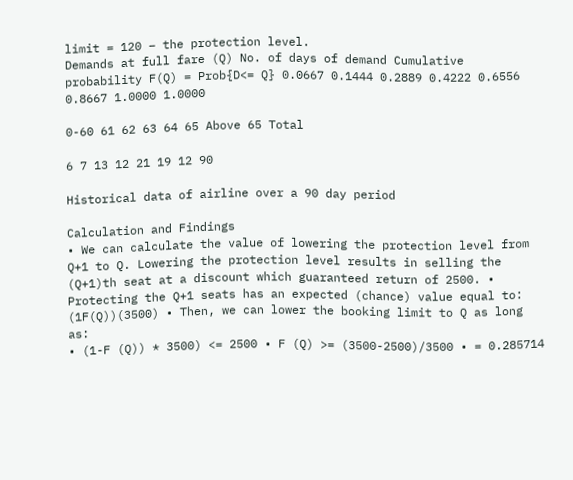limit = 120 – the protection level.
Demands at full fare (Q) No. of days of demand Cumulative probability F(Q) = Prob{D<= Q} 0.0667 0.1444 0.2889 0.4222 0.6556 0.8667 1.0000 1.0000

0-60 61 62 63 64 65 Above 65 Total

6 7 13 12 21 19 12 90

Historical data of airline over a 90 day period

Calculation and Findings
• We can calculate the value of lowering the protection level from Q+1 to Q. Lowering the protection level results in selling the (Q+1)th seat at a discount which guaranteed return of 2500. • Protecting the Q+1 seats has an expected (chance) value equal to: (1F(Q))(3500) • Then, we can lower the booking limit to Q as long as:
• (1-F (Q)) * 3500) <= 2500 • F (Q) >= (3500-2500)/3500 • = 0.285714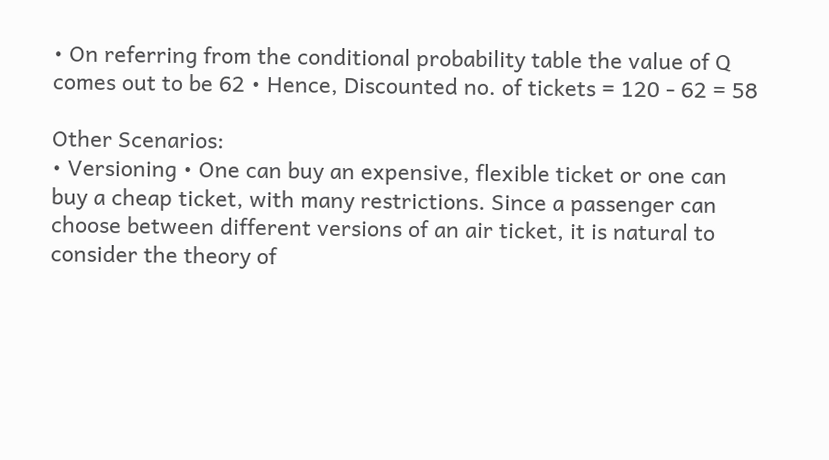• On referring from the conditional probability table the value of Q comes out to be 62 • Hence, Discounted no. of tickets = 120 - 62 = 58

Other Scenarios:
• Versioning • One can buy an expensive, flexible ticket or one can buy a cheap ticket, with many restrictions. Since a passenger can choose between different versions of an air ticket, it is natural to consider the theory of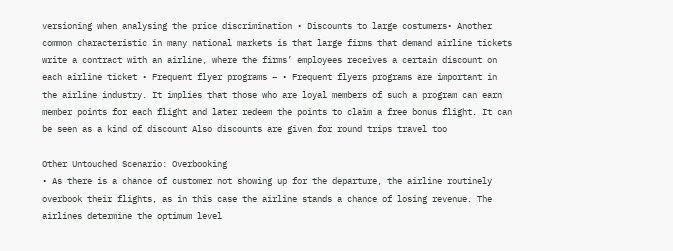versioning when analysing the price discrimination • Discounts to large costumers• Another common characteristic in many national markets is that large firms that demand airline tickets write a contract with an airline, where the firms’ employees receives a certain discount on each airline ticket • Frequent flyer programs – • Frequent flyers programs are important in the airline industry. It implies that those who are loyal members of such a program can earn member points for each flight and later redeem the points to claim a free bonus flight. It can be seen as a kind of discount Also discounts are given for round trips travel too

Other Untouched Scenario: Overbooking
• As there is a chance of customer not showing up for the departure, the airline routinely overbook their flights, as in this case the airline stands a chance of losing revenue. The airlines determine the optimum level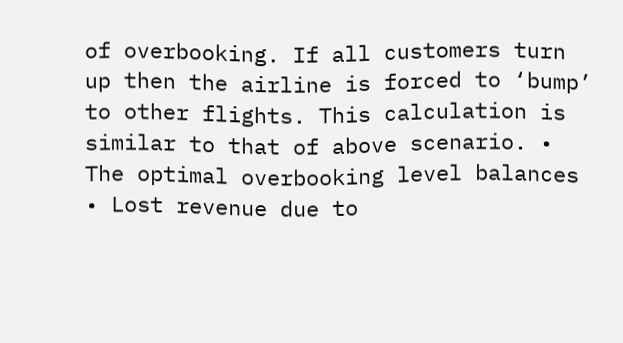of overbooking. If all customers turn up then the airline is forced to ‘bump’ to other flights. This calculation is similar to that of above scenario. • The optimal overbooking level balances
• Lost revenue due to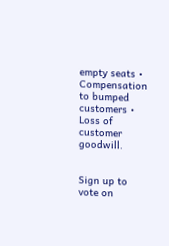empty seats • Compensation to bumped customers • Loss of customer goodwill.


Sign up to vote on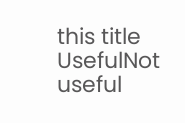this title
UsefulNot useful